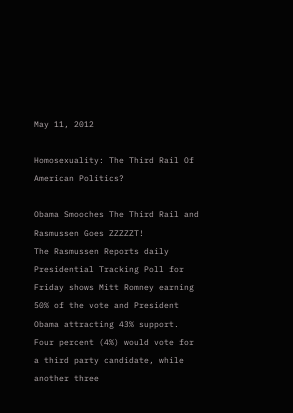May 11, 2012

Homosexuality: The Third Rail Of American Politics?

Obama Smooches The Third Rail and Rasmussen Goes ZZZZZT!
The Rasmussen Reports daily Presidential Tracking Poll for Friday shows Mitt Romney earning 50% of the vote and President Obama attracting 43% support. Four percent (4%) would vote for a third party candidate, while another three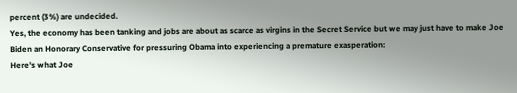percent (3%) are undecided.
Yes, the economy has been tanking and jobs are about as scarce as virgins in the Secret Service but we may just have to make Joe Biden an Honorary Conservative for pressuring Obama into experiencing a premature exasperation:
Here's what Joe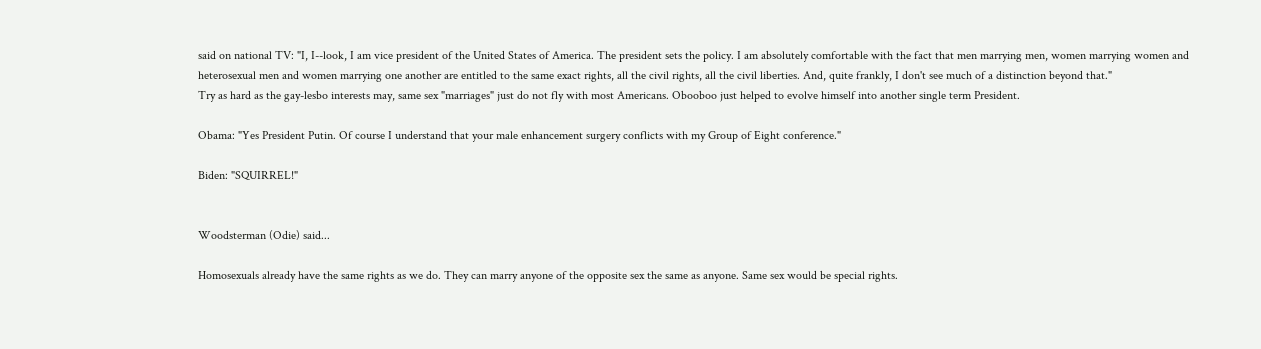said on national TV: "I, I--look, I am vice president of the United States of America. The president sets the policy. I am absolutely comfortable with the fact that men marrying men, women marrying women and heterosexual men and women marrying one another are entitled to the same exact rights, all the civil rights, all the civil liberties. And, quite frankly, I don't see much of a distinction beyond that."
Try as hard as the gay-lesbo interests may, same sex "marriages" just do not fly with most Americans. Obooboo just helped to evolve himself into another single term President.

Obama: "Yes President Putin. Of course I understand that your male enhancement surgery conflicts with my Group of Eight conference."

Biden: "SQUIRREL!"


Woodsterman (Odie) said...

Homosexuals already have the same rights as we do. They can marry anyone of the opposite sex the same as anyone. Same sex would be special rights.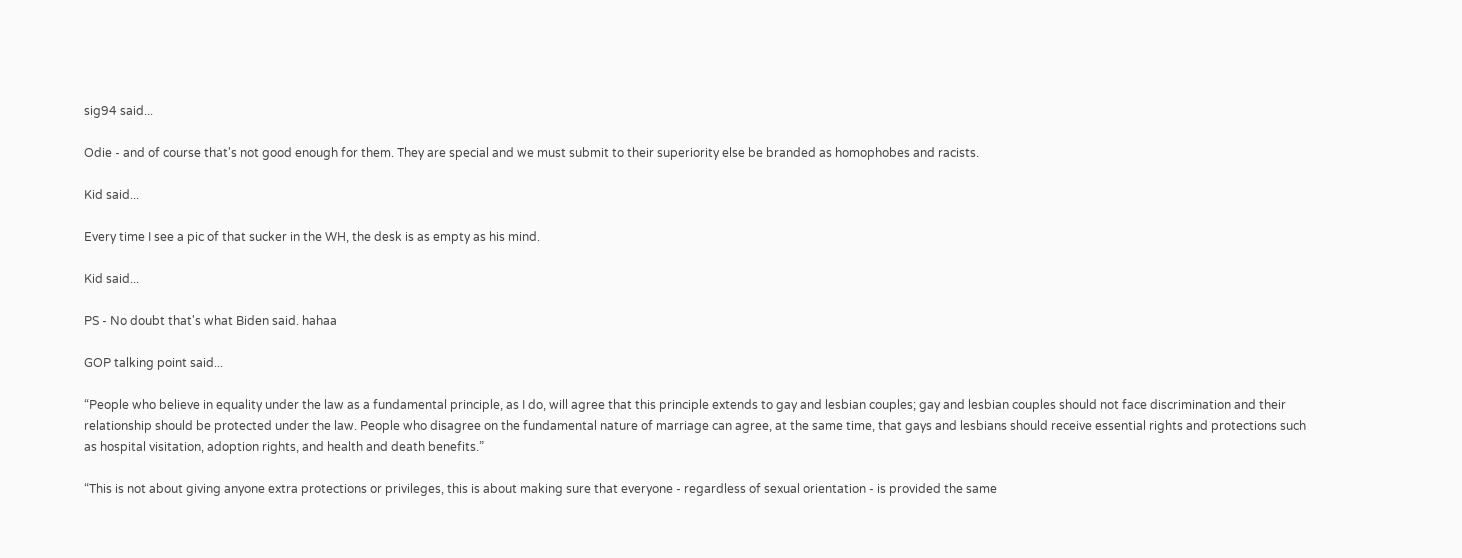sig94 said...

Odie - and of course that's not good enough for them. They are special and we must submit to their superiority else be branded as homophobes and racists.

Kid said...

Every time I see a pic of that sucker in the WH, the desk is as empty as his mind.

Kid said...

PS - No doubt that's what Biden said. hahaa

GOP talking point said...

“People who believe in equality under the law as a fundamental principle, as I do, will agree that this principle extends to gay and lesbian couples; gay and lesbian couples should not face discrimination and their relationship should be protected under the law. People who disagree on the fundamental nature of marriage can agree, at the same time, that gays and lesbians should receive essential rights and protections such as hospital visitation, adoption rights, and health and death benefits.”

“This is not about giving anyone extra protections or privileges, this is about making sure that everyone - regardless of sexual orientation - is provided the same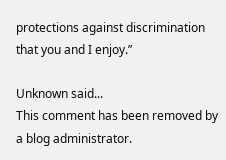protections against discrimination that you and I enjoy.”

Unknown said...
This comment has been removed by a blog administrator.